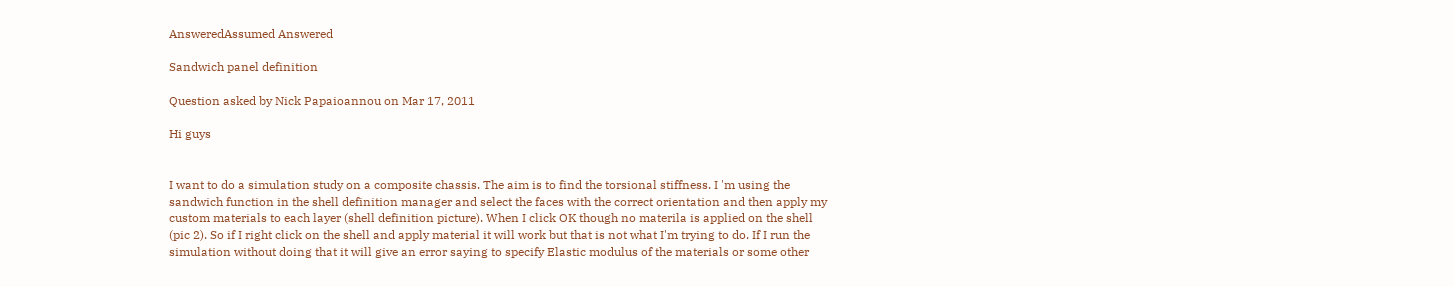AnsweredAssumed Answered

Sandwich panel definition

Question asked by Nick Papaioannou on Mar 17, 2011

Hi guys


I want to do a simulation study on a composite chassis. The aim is to find the torsional stiffness. I 'm using the sandwich function in the shell definition manager and select the faces with the correct orientation and then apply my custom materials to each layer (shell definition picture). When I click OK though no materila is applied on the shell (pic 2). So if I right click on the shell and apply material it will work but that is not what I'm trying to do. If I run the simulation without doing that it will give an error saying to specify Elastic modulus of the materials or some other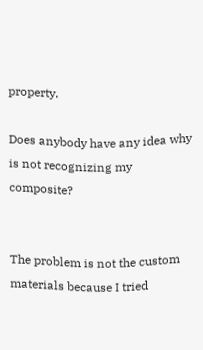property.

Does anybody have any idea why is not recognizing my composite?


The problem is not the custom materials because I tried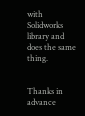with Solidworks library and does the same thing.


Thanks in advance